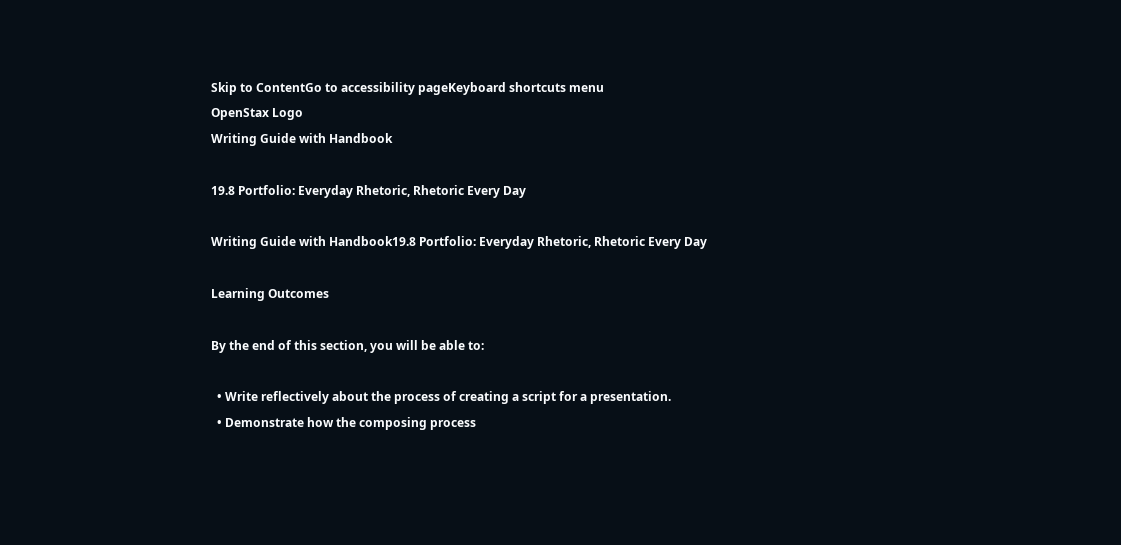Skip to ContentGo to accessibility pageKeyboard shortcuts menu
OpenStax Logo
Writing Guide with Handbook

19.8 Portfolio: Everyday Rhetoric, Rhetoric Every Day

Writing Guide with Handbook19.8 Portfolio: Everyday Rhetoric, Rhetoric Every Day

Learning Outcomes

By the end of this section, you will be able to:

  • Write reflectively about the process of creating a script for a presentation.
  • Demonstrate how the composing process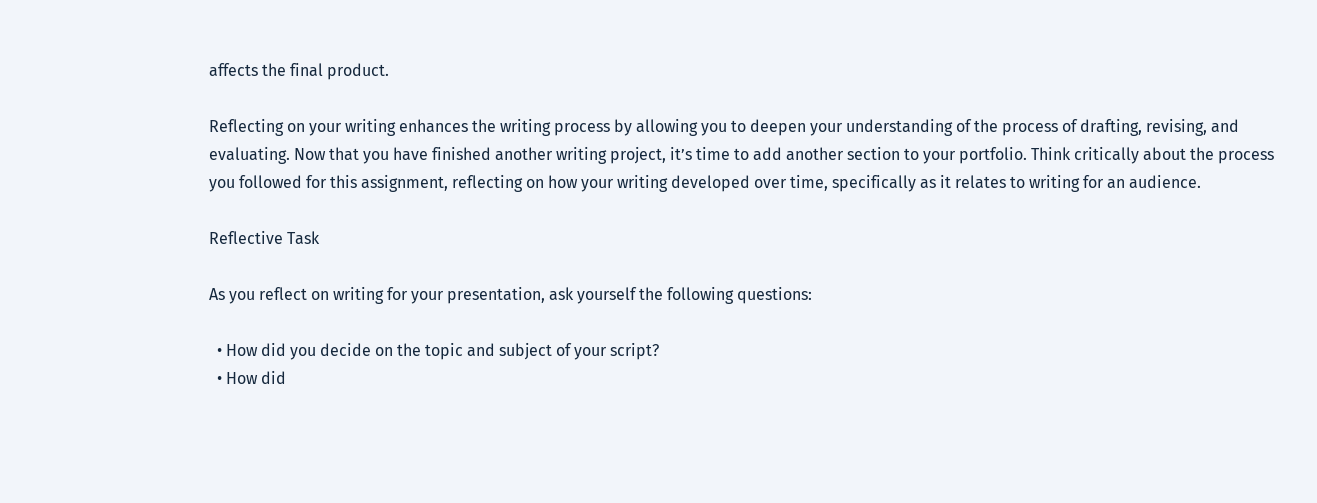affects the final product.

Reflecting on your writing enhances the writing process by allowing you to deepen your understanding of the process of drafting, revising, and evaluating. Now that you have finished another writing project, it’s time to add another section to your portfolio. Think critically about the process you followed for this assignment, reflecting on how your writing developed over time, specifically as it relates to writing for an audience.

Reflective Task

As you reflect on writing for your presentation, ask yourself the following questions:

  • How did you decide on the topic and subject of your script?
  • How did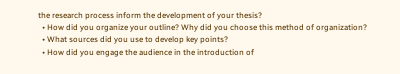the research process inform the development of your thesis?
  • How did you organize your outline? Why did you choose this method of organization?
  • What sources did you use to develop key points?
  • How did you engage the audience in the introduction of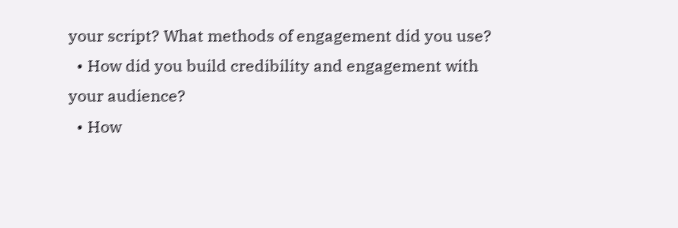your script? What methods of engagement did you use?
  • How did you build credibility and engagement with your audience?
  • How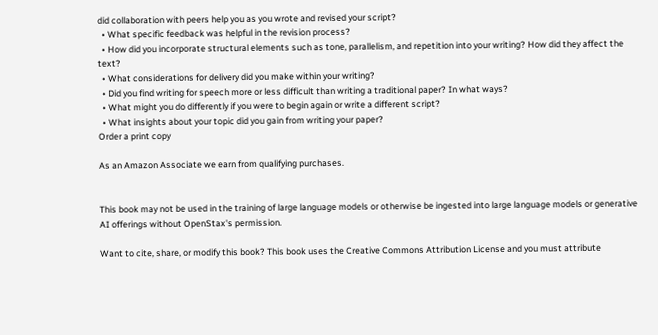did collaboration with peers help you as you wrote and revised your script?
  • What specific feedback was helpful in the revision process?
  • How did you incorporate structural elements such as tone, parallelism, and repetition into your writing? How did they affect the text?
  • What considerations for delivery did you make within your writing?
  • Did you find writing for speech more or less difficult than writing a traditional paper? In what ways?
  • What might you do differently if you were to begin again or write a different script?
  • What insights about your topic did you gain from writing your paper?
Order a print copy

As an Amazon Associate we earn from qualifying purchases.


This book may not be used in the training of large language models or otherwise be ingested into large language models or generative AI offerings without OpenStax's permission.

Want to cite, share, or modify this book? This book uses the Creative Commons Attribution License and you must attribute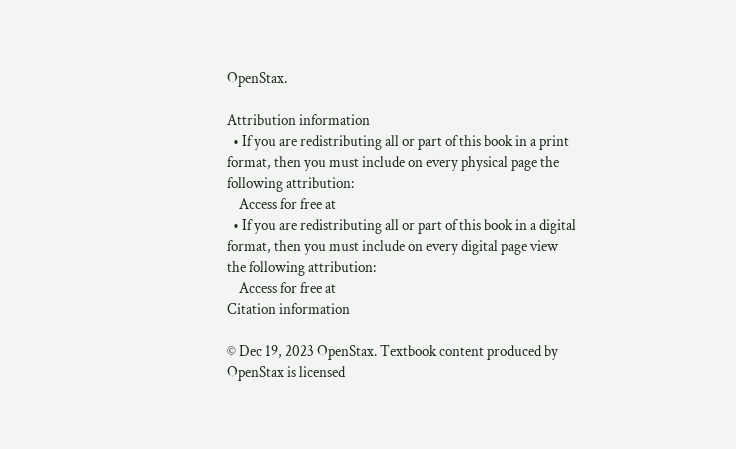OpenStax.

Attribution information
  • If you are redistributing all or part of this book in a print format, then you must include on every physical page the following attribution:
    Access for free at
  • If you are redistributing all or part of this book in a digital format, then you must include on every digital page view the following attribution:
    Access for free at
Citation information

© Dec 19, 2023 OpenStax. Textbook content produced by OpenStax is licensed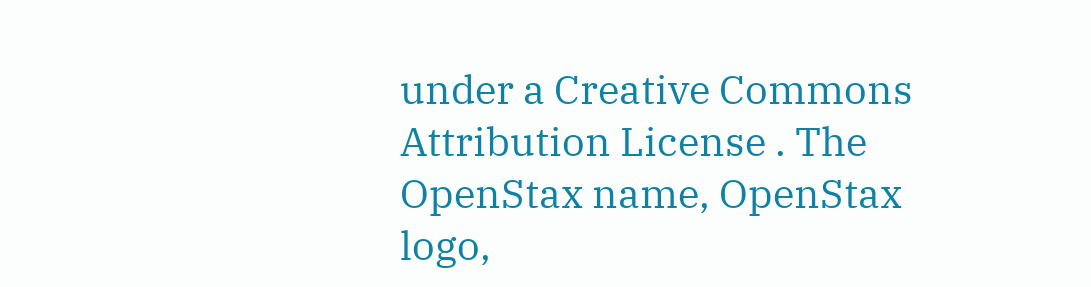under a Creative Commons Attribution License . The OpenStax name, OpenStax logo,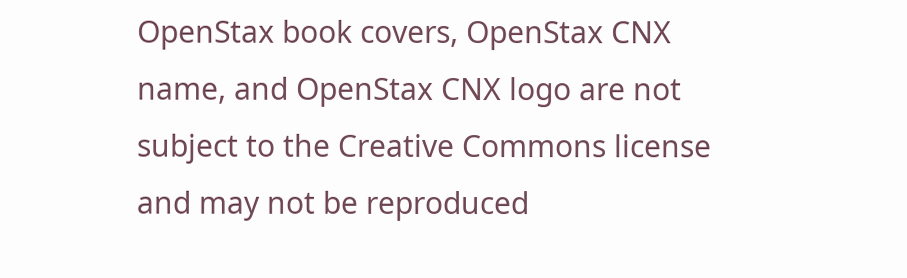OpenStax book covers, OpenStax CNX name, and OpenStax CNX logo are not subject to the Creative Commons license and may not be reproduced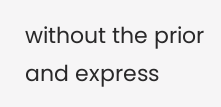without the prior and express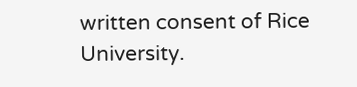written consent of Rice University.